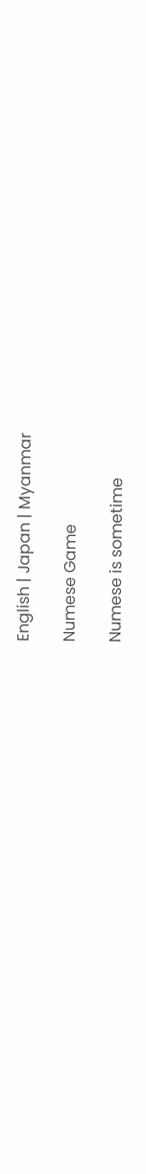English | Japan | Myanmar

Numese Game

Numese is sometime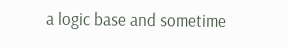a logic base and sometime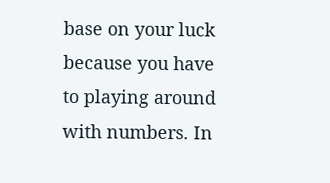base on your luck because you have to playing around with numbers. In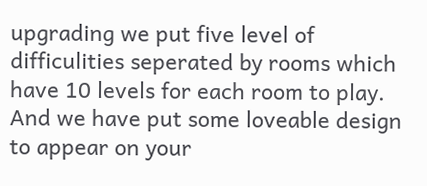upgrading we put five level of difficulities seperated by rooms which have 10 levels for each room to play. And we have put some loveable design
to appear on your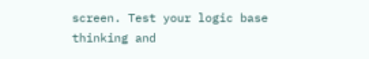screen. Test your logic base thinking and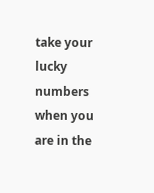take your lucky numbers when you are in the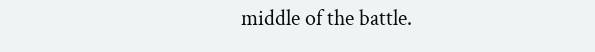middle of the battle.